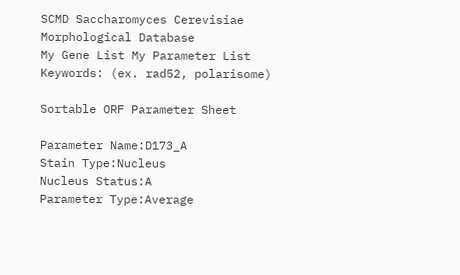SCMD Saccharomyces Cerevisiae Morphological Database
My Gene List My Parameter List
Keywords: (ex. rad52, polarisome)

Sortable ORF Parameter Sheet

Parameter Name:D173_A
Stain Type:Nucleus
Nucleus Status:A
Parameter Type:Average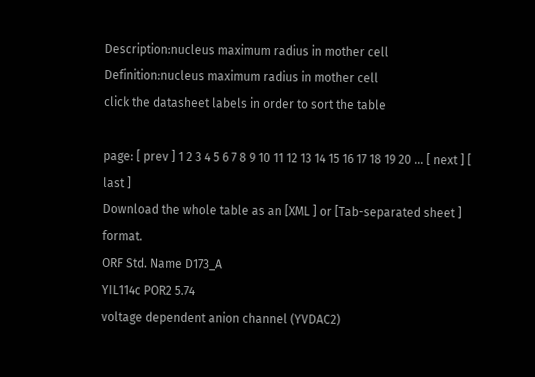Description:nucleus maximum radius in mother cell
Definition:nucleus maximum radius in mother cell
click the datasheet labels in order to sort the table

page: [ prev ] 1 2 3 4 5 6 7 8 9 10 11 12 13 14 15 16 17 18 19 20 ... [ next ] [ last ]
Download the whole table as an [XML ] or [Tab-separated sheet ] format.
ORF Std. Name D173_A
YIL114c POR2 5.74
voltage dependent anion channel (YVDAC2)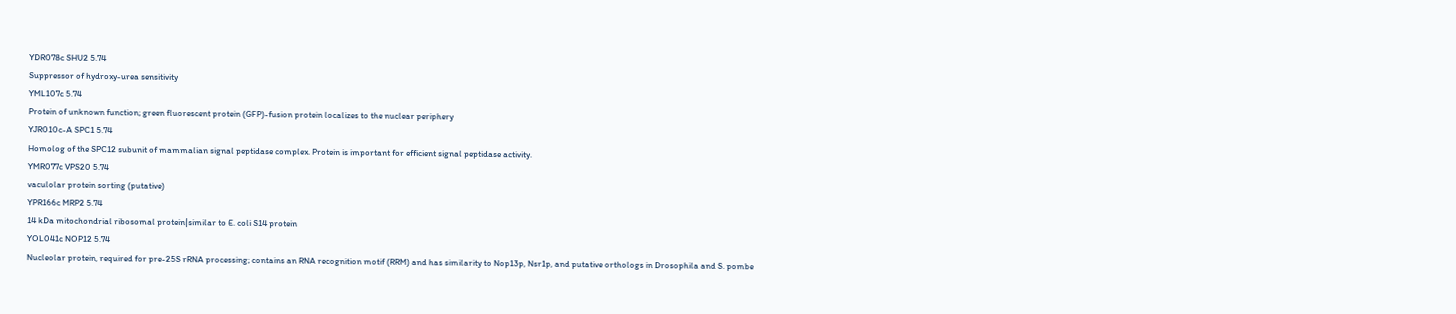YDR078c SHU2 5.74
Suppressor of hydroxy-urea sensitivity
YML107c 5.74
Protein of unknown function; green fluorescent protein (GFP)-fusion protein localizes to the nuclear periphery
YJR010c-A SPC1 5.74
Homolog of the SPC12 subunit of mammalian signal peptidase complex. Protein is important for efficient signal peptidase activity.
YMR077c VPS20 5.74
vaculolar protein sorting (putative)
YPR166c MRP2 5.74
14 kDa mitochondrial ribosomal protein|similar to E. coli S14 protein
YOL041c NOP12 5.74
Nucleolar protein, required for pre-25S rRNA processing; contains an RNA recognition motif (RRM) and has similarity to Nop13p, Nsr1p, and putative orthologs in Drosophila and S. pombe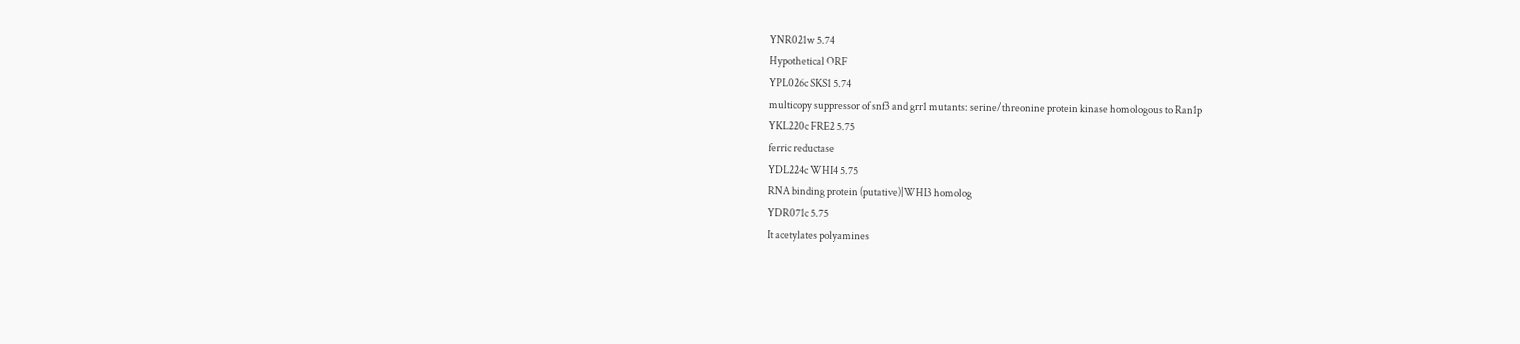YNR021w 5.74
Hypothetical ORF
YPL026c SKS1 5.74
multicopy suppressor of snf3 and grr1 mutants: serine/threonine protein kinase homologous to Ran1p
YKL220c FRE2 5.75
ferric reductase
YDL224c WHI4 5.75
RNA binding protein (putative)|WHI3 homolog
YDR071c 5.75
It acetylates polyamines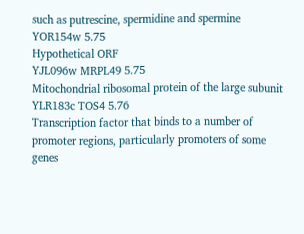such as putrescine, spermidine and spermine
YOR154w 5.75
Hypothetical ORF
YJL096w MRPL49 5.75
Mitochondrial ribosomal protein of the large subunit
YLR183c TOS4 5.76
Transcription factor that binds to a number of promoter regions, particularly promoters of some genes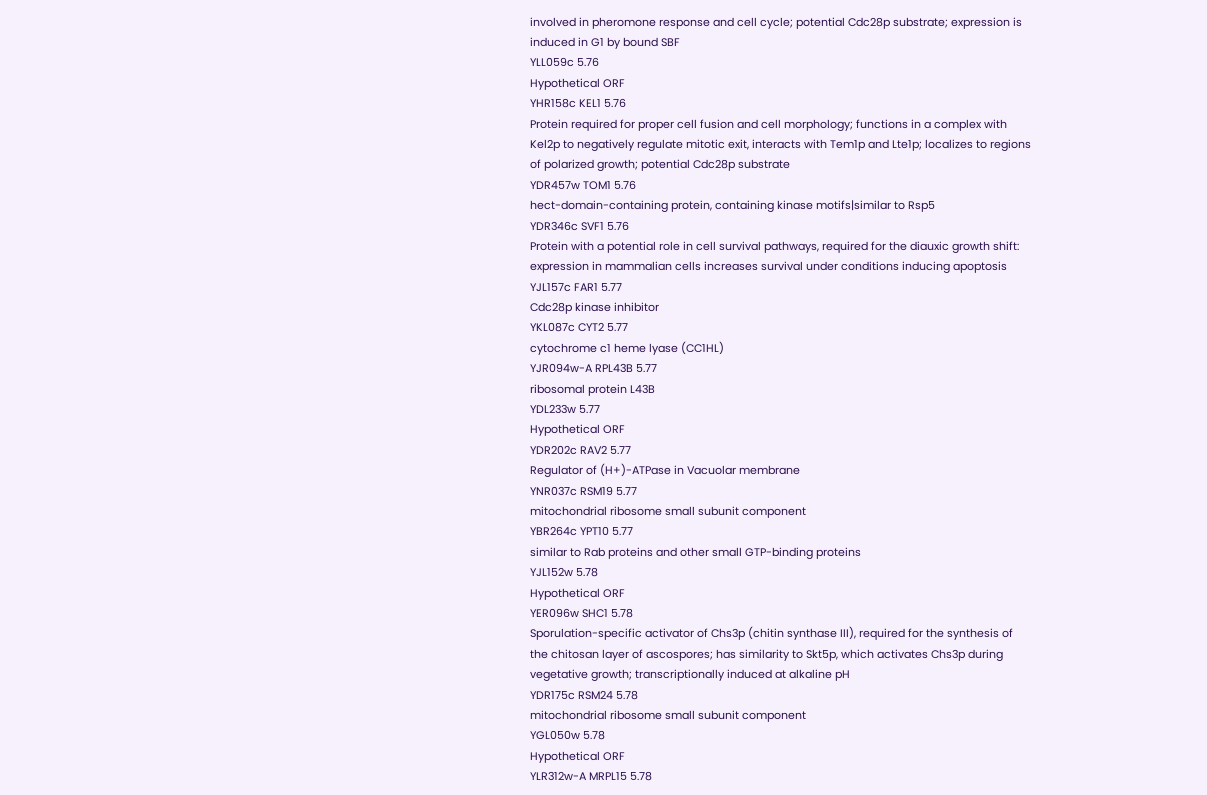involved in pheromone response and cell cycle; potential Cdc28p substrate; expression is induced in G1 by bound SBF
YLL059c 5.76
Hypothetical ORF
YHR158c KEL1 5.76
Protein required for proper cell fusion and cell morphology; functions in a complex with Kel2p to negatively regulate mitotic exit, interacts with Tem1p and Lte1p; localizes to regions of polarized growth; potential Cdc28p substrate
YDR457w TOM1 5.76
hect-domain-containing protein, containing kinase motifs|similar to Rsp5
YDR346c SVF1 5.76
Protein with a potential role in cell survival pathways, required for the diauxic growth shift: expression in mammalian cells increases survival under conditions inducing apoptosis
YJL157c FAR1 5.77
Cdc28p kinase inhibitor
YKL087c CYT2 5.77
cytochrome c1 heme lyase (CC1HL)
YJR094w-A RPL43B 5.77
ribosomal protein L43B
YDL233w 5.77
Hypothetical ORF
YDR202c RAV2 5.77
Regulator of (H+)-ATPase in Vacuolar membrane
YNR037c RSM19 5.77
mitochondrial ribosome small subunit component
YBR264c YPT10 5.77
similar to Rab proteins and other small GTP-binding proteins
YJL152w 5.78
Hypothetical ORF
YER096w SHC1 5.78
Sporulation-specific activator of Chs3p (chitin synthase III), required for the synthesis of the chitosan layer of ascospores; has similarity to Skt5p, which activates Chs3p during vegetative growth; transcriptionally induced at alkaline pH
YDR175c RSM24 5.78
mitochondrial ribosome small subunit component
YGL050w 5.78
Hypothetical ORF
YLR312w-A MRPL15 5.78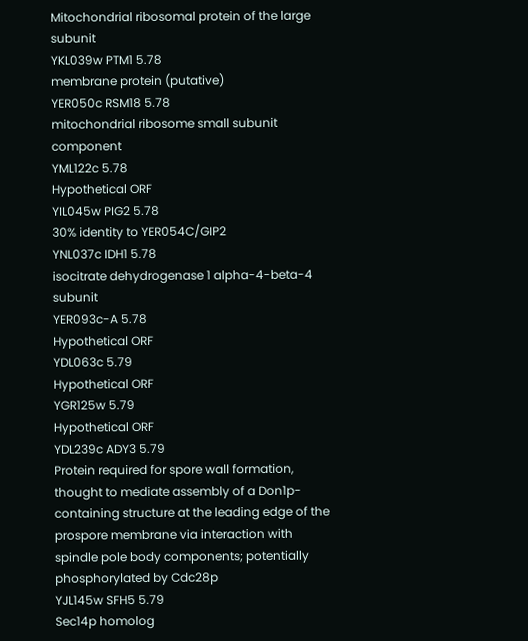Mitochondrial ribosomal protein of the large subunit
YKL039w PTM1 5.78
membrane protein (putative)
YER050c RSM18 5.78
mitochondrial ribosome small subunit component
YML122c 5.78
Hypothetical ORF
YIL045w PIG2 5.78
30% identity to YER054C/GIP2
YNL037c IDH1 5.78
isocitrate dehydrogenase 1 alpha-4-beta-4 subunit
YER093c-A 5.78
Hypothetical ORF
YDL063c 5.79
Hypothetical ORF
YGR125w 5.79
Hypothetical ORF
YDL239c ADY3 5.79
Protein required for spore wall formation, thought to mediate assembly of a Don1p-containing structure at the leading edge of the prospore membrane via interaction with spindle pole body components; potentially phosphorylated by Cdc28p
YJL145w SFH5 5.79
Sec14p homolog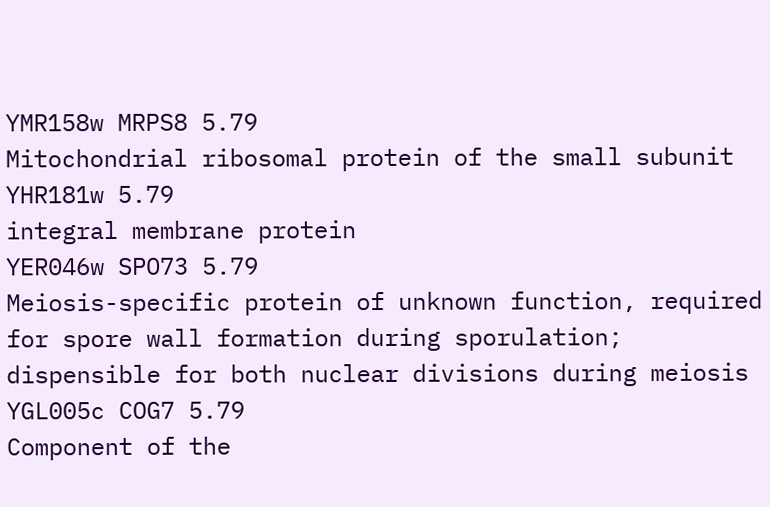YMR158w MRPS8 5.79
Mitochondrial ribosomal protein of the small subunit
YHR181w 5.79
integral membrane protein
YER046w SPO73 5.79
Meiosis-specific protein of unknown function, required for spore wall formation during sporulation; dispensible for both nuclear divisions during meiosis
YGL005c COG7 5.79
Component of the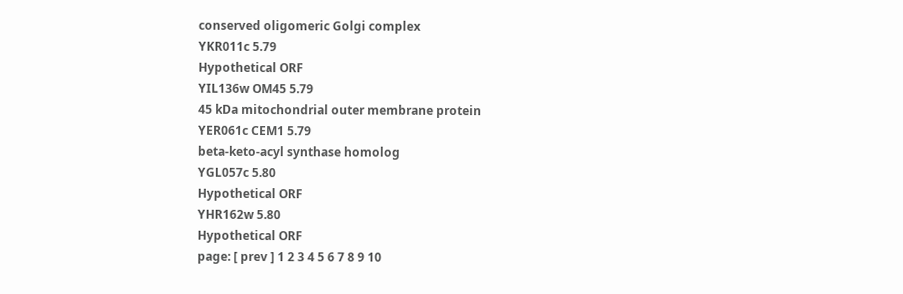conserved oligomeric Golgi complex
YKR011c 5.79
Hypothetical ORF
YIL136w OM45 5.79
45 kDa mitochondrial outer membrane protein
YER061c CEM1 5.79
beta-keto-acyl synthase homolog
YGL057c 5.80
Hypothetical ORF
YHR162w 5.80
Hypothetical ORF
page: [ prev ] 1 2 3 4 5 6 7 8 9 10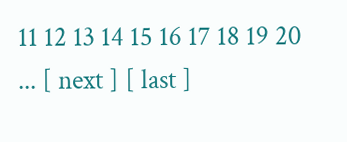11 12 13 14 15 16 17 18 19 20 ... [ next ] [ last ]